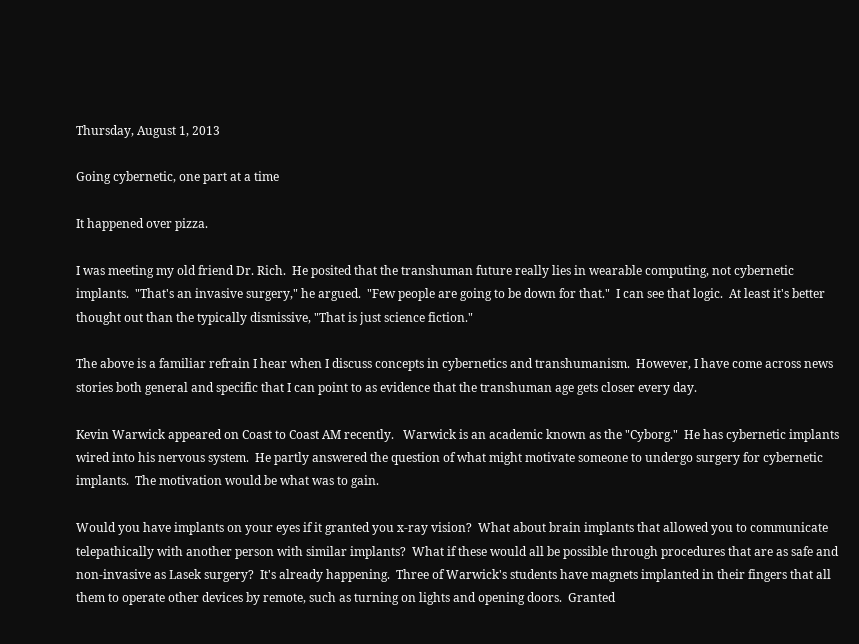Thursday, August 1, 2013

Going cybernetic, one part at a time

It happened over pizza.

I was meeting my old friend Dr. Rich.  He posited that the transhuman future really lies in wearable computing, not cybernetic implants.  "That's an invasive surgery," he argued.  "Few people are going to be down for that."  I can see that logic.  At least it's better thought out than the typically dismissive, "That is just science fiction."

The above is a familiar refrain I hear when I discuss concepts in cybernetics and transhumanism.  However, I have come across news stories both general and specific that I can point to as evidence that the transhuman age gets closer every day.

Kevin Warwick appeared on Coast to Coast AM recently.   Warwick is an academic known as the "Cyborg."  He has cybernetic implants wired into his nervous system.  He partly answered the question of what might motivate someone to undergo surgery for cybernetic implants.  The motivation would be what was to gain.

Would you have implants on your eyes if it granted you x-ray vision?  What about brain implants that allowed you to communicate telepathically with another person with similar implants?  What if these would all be possible through procedures that are as safe and non-invasive as Lasek surgery?  It's already happening.  Three of Warwick's students have magnets implanted in their fingers that all them to operate other devices by remote, such as turning on lights and opening doors.  Granted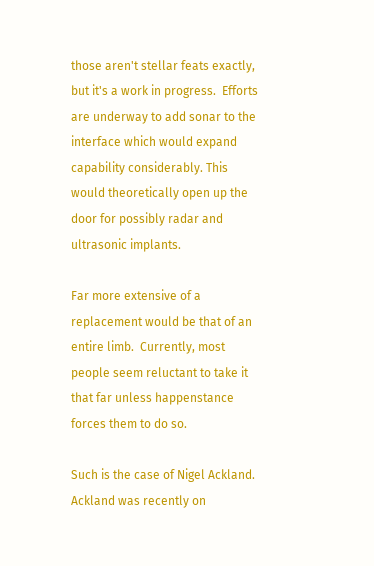those aren't stellar feats exactly, but it's a work in progress.  Efforts are underway to add sonar to the interface which would expand capability considerably. This would theoretically open up the door for possibly radar and ultrasonic implants.

Far more extensive of a replacement would be that of an entire limb.  Currently, most people seem reluctant to take it that far unless happenstance forces them to do so.

Such is the case of Nigel Ackland.  Ackland was recently on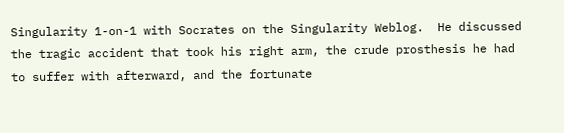Singularity 1-on-1 with Socrates on the Singularity Weblog.  He discussed the tragic accident that took his right arm, the crude prosthesis he had to suffer with afterward, and the fortunate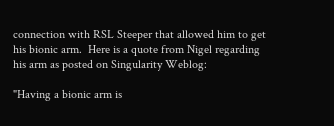connection with RSL Steeper that allowed him to get his bionic arm.  Here is a quote from Nigel regarding his arm as posted on Singularity Weblog:

"Having a bionic arm is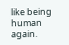like being human again.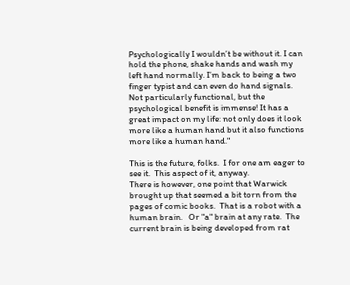Psychologically I wouldn’t be without it. I can hold the phone, shake hands and wash my left hand normally. I’m back to being a two finger typist and can even do hand signals. Not particularly functional, but the psychological benefit is immense! It has a great impact on my life: not only does it look more like a human hand but it also functions more like a human hand."

This is the future, folks.  I for one am eager to see it.  This aspect of it, anyway.
There is however, one point that Warwick brought up that seemed a bit torn from the pages of comic books.  That is a robot with a human brain.   Or "a" brain at any rate.  The current brain is being developed from rat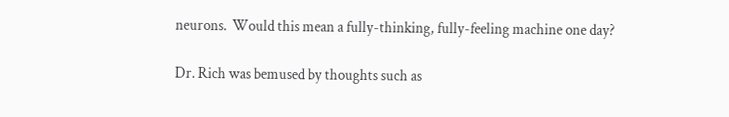neurons.  Would this mean a fully-thinking, fully-feeling machine one day?

Dr. Rich was bemused by thoughts such as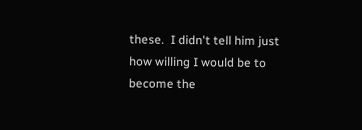these.  I didn't tell him just how willing I would be to become the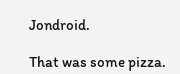Jondroid.

That was some pizza.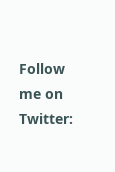Follow me on Twitter: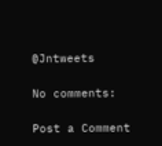@Jntweets

No comments:

Post a Comment